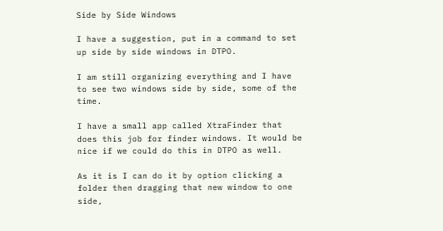Side by Side Windows

I have a suggestion, put in a command to set up side by side windows in DTPO.

I am still organizing everything and I have to see two windows side by side, some of the time.

I have a small app called XtraFinder that does this job for finder windows. It would be nice if we could do this in DTPO as well.

As it is I can do it by option clicking a folder then dragging that new window to one side,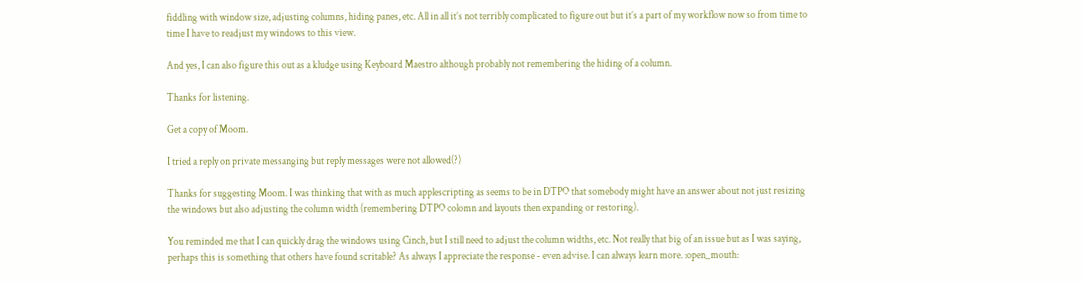fiddling with window size, adjusting columns, hiding panes, etc. All in all it’s not terribly complicated to figure out but it’s a part of my workflow now so from time to time I have to readjust my windows to this view.

And yes, I can also figure this out as a kludge using Keyboard Maestro although probably not remembering the hiding of a column.

Thanks for listening.

Get a copy of Moom.

I tried a reply on private messanging but reply messages were not allowed(?)

Thanks for suggesting Moom. I was thinking that with as much applescripting as seems to be in DTPO that somebody might have an answer about not just resizing the windows but also adjusting the column width (remembering DTPO colomn and layouts then expanding or restoring).

You reminded me that I can quickly drag the windows using Cinch, but I still need to adjust the column widths, etc. Not really that big of an issue but as I was saying, perhaps this is something that others have found scritable? As always I appreciate the response - even advise. I can always learn more. :open_mouth: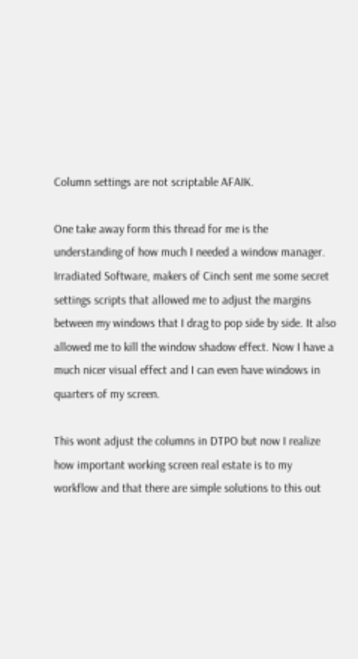Column settings are not scriptable AFAIK.

One take away form this thread for me is the understanding of how much I needed a window manager. Irradiated Software, makers of Cinch sent me some secret settings scripts that allowed me to adjust the margins between my windows that I drag to pop side by side. It also allowed me to kill the window shadow effect. Now I have a much nicer visual effect and I can even have windows in quarters of my screen.

This wont adjust the columns in DTPO but now I realize how important working screen real estate is to my workflow and that there are simple solutions to this out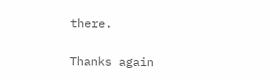there.

Thanks again